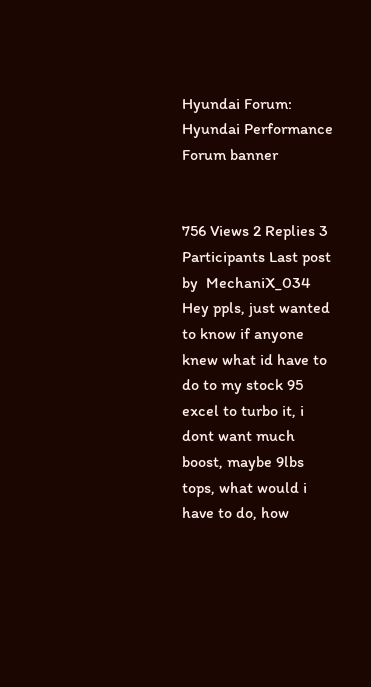Hyundai Forum: Hyundai Performance Forum banner


756 Views 2 Replies 3 Participants Last post by  MechaniX_034
Hey ppls, just wanted to know if anyone knew what id have to do to my stock 95 excel to turbo it, i dont want much boost, maybe 9lbs tops, what would i have to do, how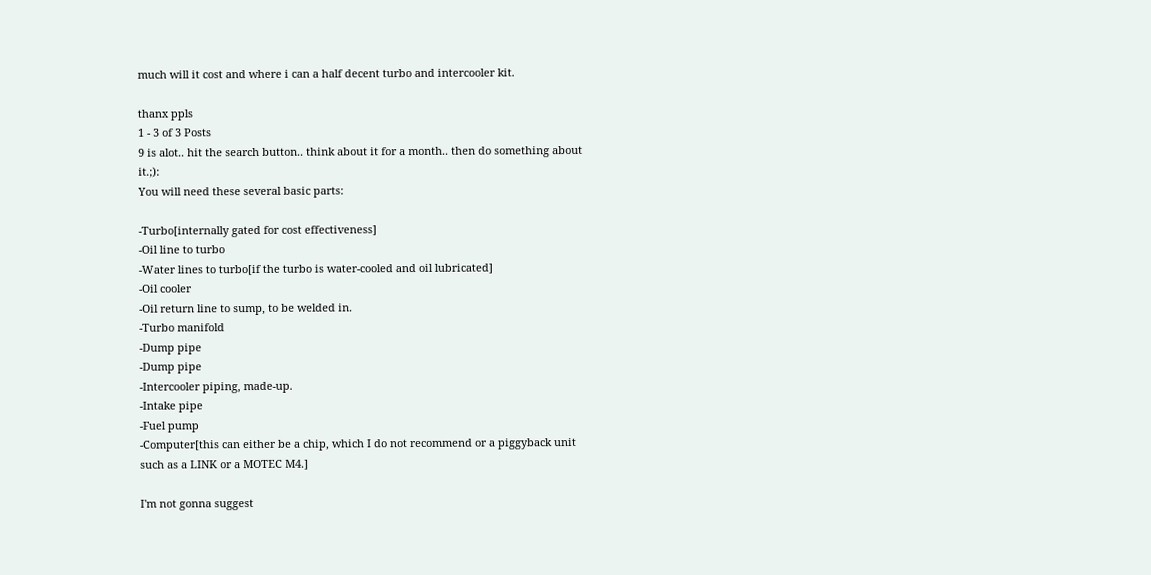much will it cost and where i can a half decent turbo and intercooler kit.

thanx ppls
1 - 3 of 3 Posts
9 is alot.. hit the search button.. think about it for a month.. then do something about it.;):
You will need these several basic parts:

-Turbo[internally gated for cost effectiveness]
-Oil line to turbo
-Water lines to turbo[if the turbo is water-cooled and oil lubricated]
-Oil cooler
-Oil return line to sump, to be welded in.
-Turbo manifold
-Dump pipe
-Dump pipe
-Intercooler piping, made-up.
-Intake pipe
-Fuel pump
-Computer[this can either be a chip, which I do not recommend or a piggyback unit such as a LINK or a MOTEC M4.]

I'm not gonna suggest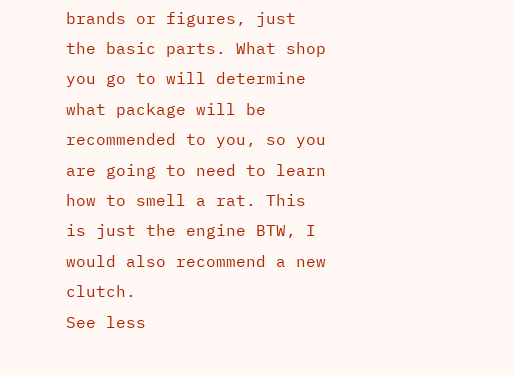brands or figures, just the basic parts. What shop you go to will determine what package will be recommended to you, so you are going to need to learn how to smell a rat. This is just the engine BTW, I would also recommend a new clutch.
See less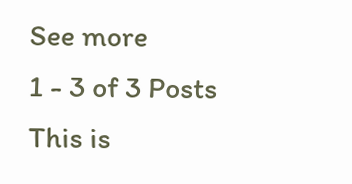See more
1 - 3 of 3 Posts
This is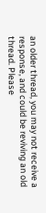an older thread, you may not receive a response, and could be reviving an old thread. Please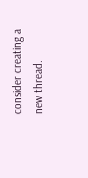consider creating a new thread.